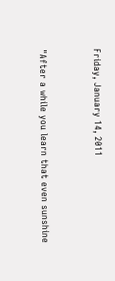Friday, January 14, 2011


"After a while you learn that even sunshine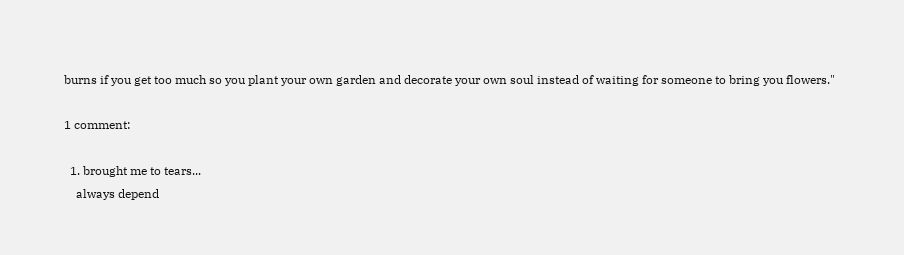burns if you get too much so you plant your own garden and decorate your own soul instead of waiting for someone to bring you flowers."

1 comment:

  1. brought me to tears...
    always depend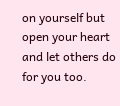on yourself but open your heart and let others do for you too.